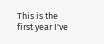This is the first year I've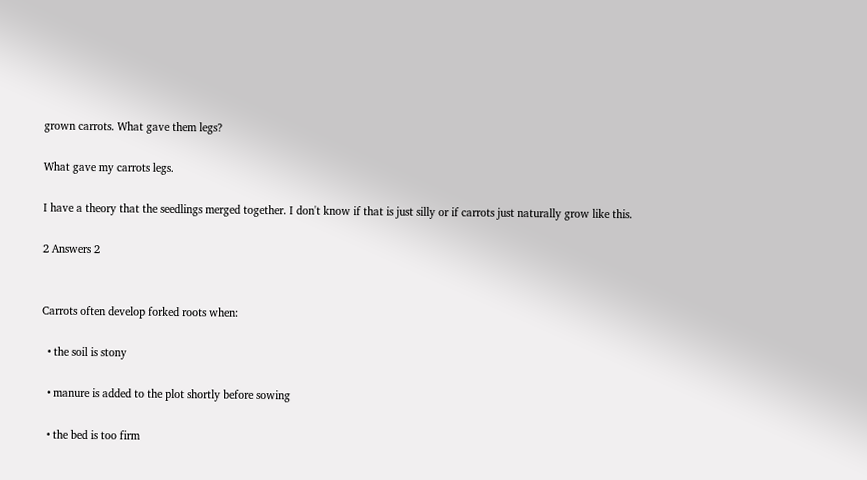grown carrots. What gave them legs?

What gave my carrots legs.

I have a theory that the seedlings merged together. I don't know if that is just silly or if carrots just naturally grow like this.

2 Answers 2


Carrots often develop forked roots when:

  • the soil is stony

  • manure is added to the plot shortly before sowing

  • the bed is too firm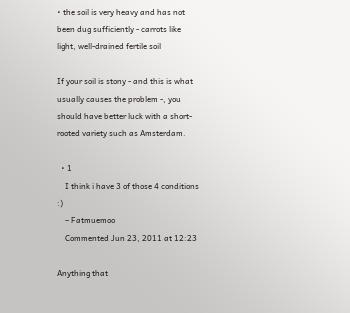• the soil is very heavy and has not been dug sufficiently - carrots like light, well-drained fertile soil

If your soil is stony - and this is what usually causes the problem -, you should have better luck with a short-rooted variety such as Amsterdam.

  • 1
    I think i have 3 of those 4 conditions :)
    – Fatmuemoo
    Commented Jun 23, 2011 at 12:23

Anything that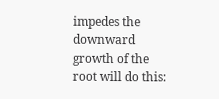impedes the downward growth of the root will do this: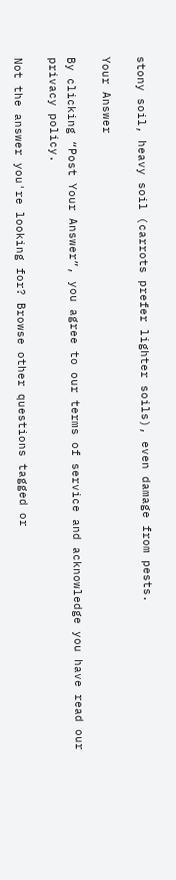stony soil, heavy soil (carrots prefer lighter soils), even damage from pests.

Your Answer

By clicking “Post Your Answer”, you agree to our terms of service and acknowledge you have read our privacy policy.

Not the answer you're looking for? Browse other questions tagged or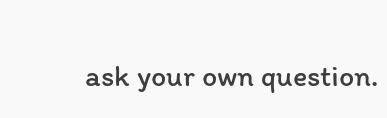ask your own question.